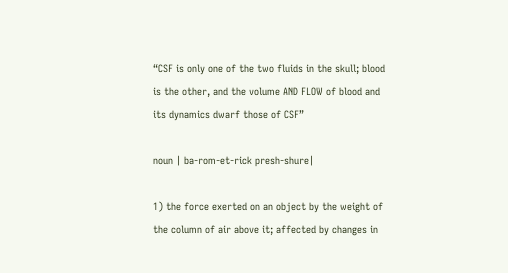“CSF is only one of the two fluids in the skull; blood is the other, and the volume AND FLOW of blood and its dynamics dwarf those of CSF”

noun | ba-rom-et-rick presh-shure|

1) the force exerted on an object by the weight of the column of air above it; affected by changes in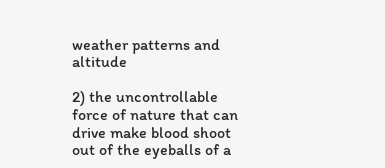weather patterns and altitude

2) the uncontrollable force of nature that can drive make blood shoot out of the eyeballs of a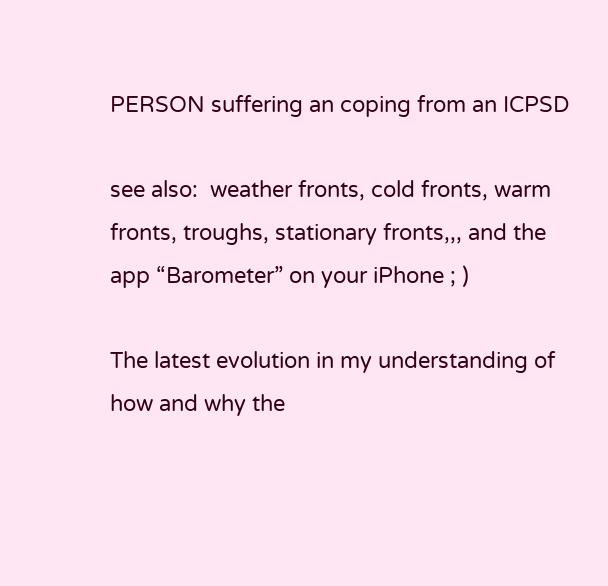PERSON suffering an coping from an ICPSD

see also:  weather fronts, cold fronts, warm fronts, troughs, stationary fronts,,, and the app “Barometer” on your iPhone ; )

The latest evolution in my understanding of how and why the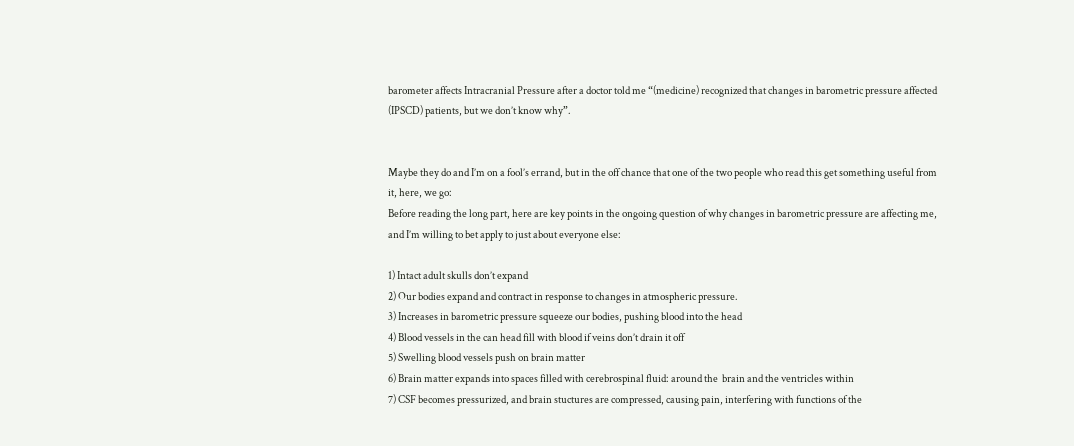barometer affects Intracranial Pressure after a doctor told me “(medicine) recognized that changes in barometric pressure affected (IPSCD) patients, but we don’t know why”.


Maybe they do and I’m on a fool’s errand, but in the off chance that one of the two people who read this get something useful from it, here, we go:
Before reading the long part, here are key points in the ongoing question of why changes in barometric pressure are affecting me, and I’m willing to bet apply to just about everyone else:

1) Intact adult skulls don’t expand
2) Our bodies expand and contract in response to changes in atmospheric pressure.
3) Increases in barometric pressure squeeze our bodies, pushing blood into the head
4) Blood vessels in the can head fill with blood if veins don’t drain it off
5) Swelling blood vessels push on brain matter
6) Brain matter expands into spaces filled with cerebrospinal fluid: around the  brain and the ventricles within
7) CSF becomes pressurized, and brain stuctures are compressed, causing pain, interfering with functions of the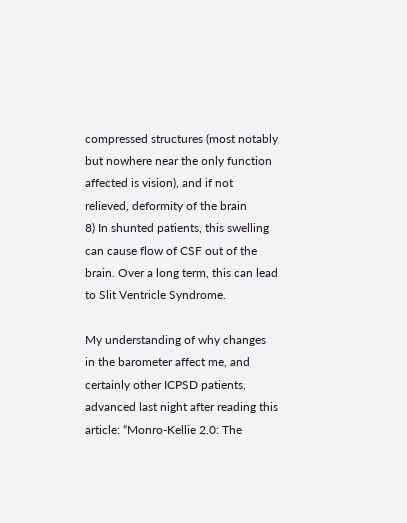compressed structures (most notably but nowhere near the only function affected is vision), and if not relieved, deformity of the brain
8) In shunted patients, this swelling can cause flow of CSF out of the brain. Over a long term, this can lead to Slit Ventricle Syndrome.

My understanding of why changes in the barometer affect me, and certainly other ICPSD patients, advanced last night after reading this article: “Monro-Kellie 2.0: The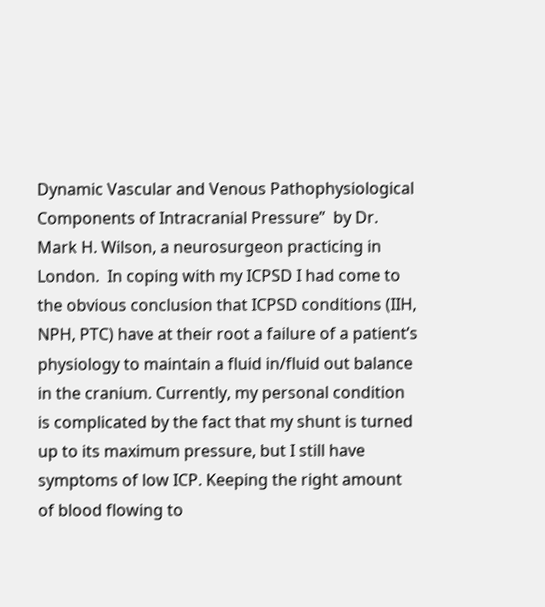Dynamic Vascular and Venous Pathophysiological Components of Intracranial Pressure”  by Dr. Mark H. Wilson, a neurosurgeon practicing in London.  In coping with my ICPSD I had come to the obvious conclusion that ICPSD conditions (IIH, NPH, PTC) have at their root a failure of a patient’s physiology to maintain a fluid in/fluid out balance in the cranium. Currently, my personal condition is complicated by the fact that my shunt is turned up to its maximum pressure, but I still have symptoms of low ICP. Keeping the right amount of blood flowing to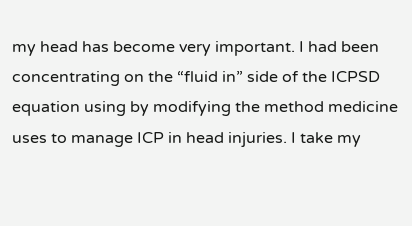my head has become very important. I had been concentrating on the “fluid in” side of the ICPSD equation using by modifying the method medicine uses to manage ICP in head injuries. I take my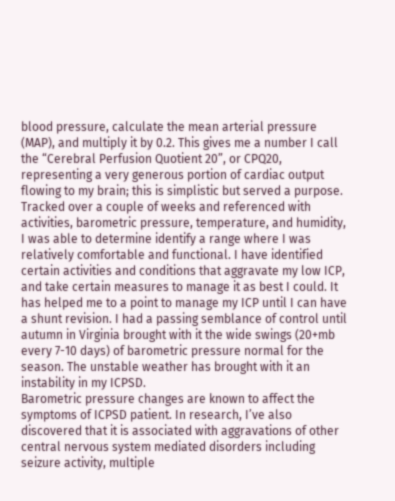blood pressure, calculate the mean arterial pressure (MAP), and multiply it by 0.2. This gives me a number I call the “Cerebral Perfusion Quotient 20”, or CPQ20, representing a very generous portion of cardiac output flowing to my brain; this is simplistic but served a purpose. Tracked over a couple of weeks and referenced with activities, barometric pressure, temperature, and humidity, I was able to determine identify a range where I was relatively comfortable and functional. I have identified certain activities and conditions that aggravate my low ICP, and take certain measures to manage it as best I could. It has helped me to a point to manage my ICP until I can have a shunt revision. I had a passing semblance of control until autumn in Virginia brought with it the wide swings (20+mb every 7-10 days) of barometric pressure normal for the season. The unstable weather has brought with it an instability in my ICPSD.
Barometric pressure changes are known to affect the symptoms of ICPSD patient. In research, I’ve also discovered that it is associated with aggravations of other central nervous system mediated disorders including seizure activity, multiple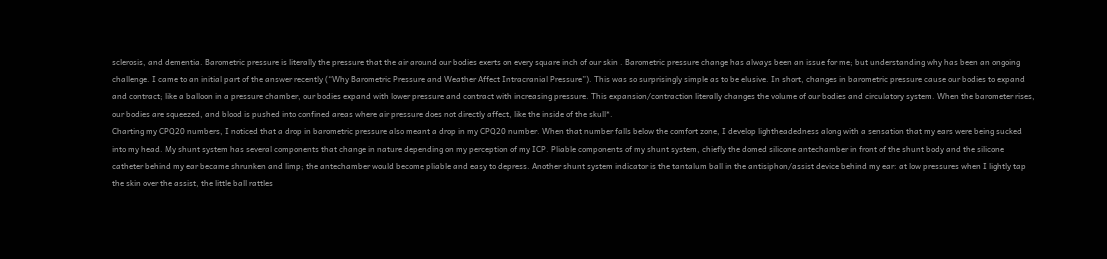sclerosis, and dementia. Barometric pressure is literally the pressure that the air around our bodies exerts on every square inch of our skin . Barometric pressure change has always been an issue for me; but understanding why has been an ongoing challenge. I came to an initial part of the answer recently (“Why Barometric Pressure and Weather Affect Intracranial Pressure”). This was so surprisingly simple as to be elusive. In short, changes in barometric pressure cause our bodies to expand and contract; like a balloon in a pressure chamber, our bodies expand with lower pressure and contract with increasing pressure. This expansion/contraction literally changes the volume of our bodies and circulatory system. When the barometer rises, our bodies are squeezed, and blood is pushed into confined areas where air pressure does not directly affect, like the inside of the skull*.
Charting my CPQ20 numbers, I noticed that a drop in barometric pressure also meant a drop in my CPQ20 number. When that number falls below the comfort zone, I develop lightheadedness along with a sensation that my ears were being sucked into my head. My shunt system has several components that change in nature depending on my perception of my ICP. Pliable components of my shunt system, chiefly the domed silicone antechamber in front of the shunt body and the silicone catheter behind my ear became shrunken and limp; the antechamber would become pliable and easy to depress. Another shunt system indicator is the tantalum ball in the antisiphon/assist device behind my ear: at low pressures when I lightly tap the skin over the assist, the little ball rattles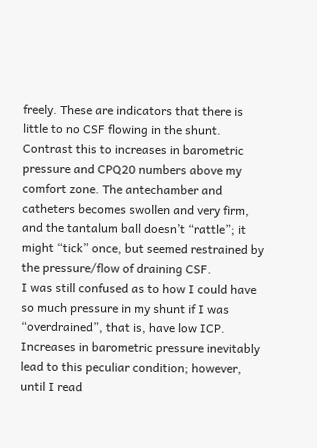freely. These are indicators that there is little to no CSF flowing in the shunt. Contrast this to increases in barometric pressure and CPQ20 numbers above my comfort zone. The antechamber and catheters becomes swollen and very firm, and the tantalum ball doesn’t “rattle”; it might “tick” once, but seemed restrained by the pressure/flow of draining CSF.
I was still confused as to how I could have so much pressure in my shunt if I was “overdrained”, that is, have low ICP. Increases in barometric pressure inevitably lead to this peculiar condition; however, until I read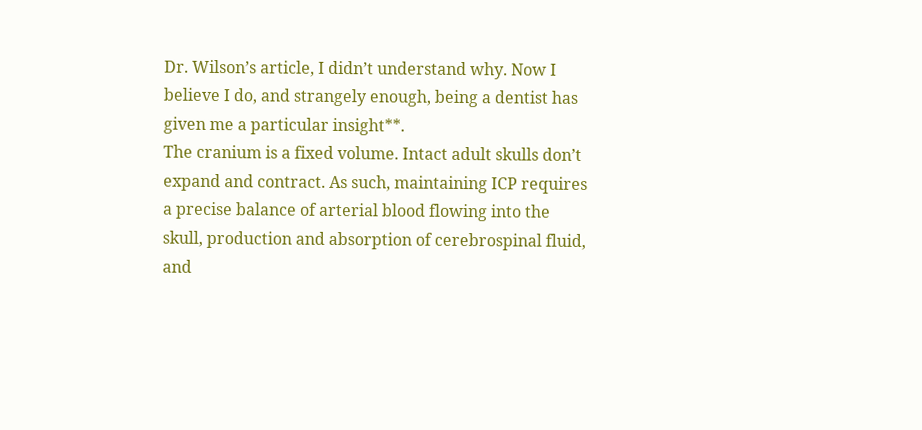Dr. Wilson’s article, I didn’t understand why. Now I believe I do, and strangely enough, being a dentist has given me a particular insight**.
The cranium is a fixed volume. Intact adult skulls don’t expand and contract. As such, maintaining ICP requires a precise balance of arterial blood flowing into the skull, production and absorption of cerebrospinal fluid, and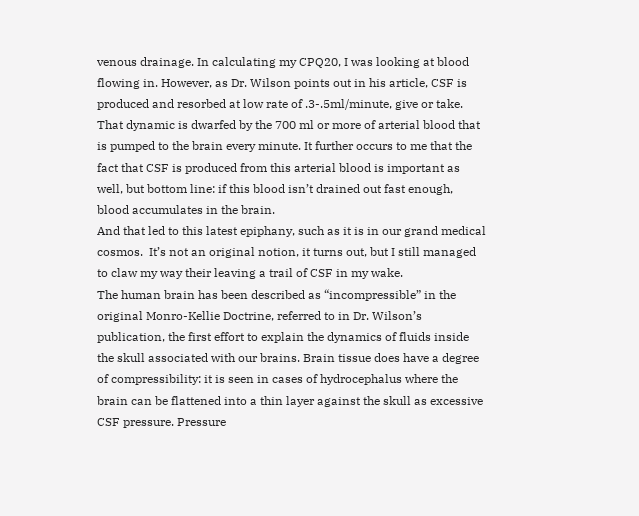venous drainage. In calculating my CPQ20, I was looking at blood flowing in. However, as Dr. Wilson points out in his article, CSF is produced and resorbed at low rate of .3-.5ml/minute, give or take. That dynamic is dwarfed by the 700 ml or more of arterial blood that is pumped to the brain every minute. It further occurs to me that the fact that CSF is produced from this arterial blood is important as well, but bottom line: if this blood isn’t drained out fast enough, blood accumulates in the brain.
And that led to this latest epiphany, such as it is in our grand medical cosmos.  It’s not an original notion, it turns out, but I still managed to claw my way their leaving a trail of CSF in my wake.
The human brain has been described as “incompressible” in the original Monro-Kellie Doctrine, referred to in Dr. Wilson’s publication, the first effort to explain the dynamics of fluids inside the skull associated with our brains. Brain tissue does have a degree of compressibility: it is seen in cases of hydrocephalus where the brain can be flattened into a thin layer against the skull as excessive CSF pressure. Pressure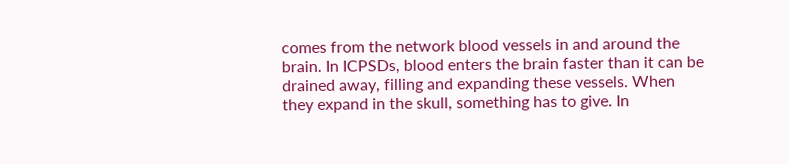comes from the network blood vessels in and around the brain. In ICPSDs, blood enters the brain faster than it can be drained away, filling and expanding these vessels. When they expand in the skull, something has to give. In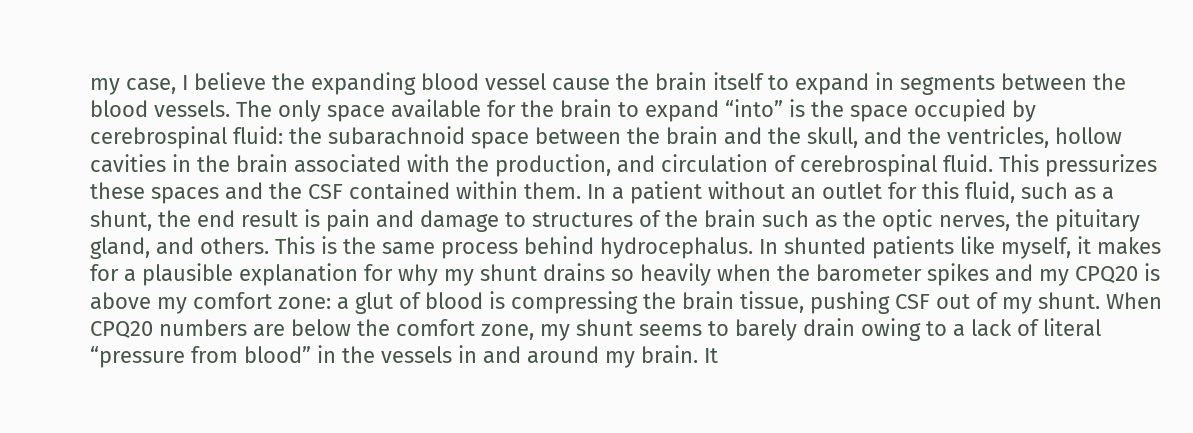my case, I believe the expanding blood vessel cause the brain itself to expand in segments between the blood vessels. The only space available for the brain to expand “into” is the space occupied by cerebrospinal fluid: the subarachnoid space between the brain and the skull, and the ventricles, hollow cavities in the brain associated with the production, and circulation of cerebrospinal fluid. This pressurizes these spaces and the CSF contained within them. In a patient without an outlet for this fluid, such as a shunt, the end result is pain and damage to structures of the brain such as the optic nerves, the pituitary gland, and others. This is the same process behind hydrocephalus. In shunted patients like myself, it makes for a plausible explanation for why my shunt drains so heavily when the barometer spikes and my CPQ20 is above my comfort zone: a glut of blood is compressing the brain tissue, pushing CSF out of my shunt. When CPQ20 numbers are below the comfort zone, my shunt seems to barely drain owing to a lack of literal “pressure from blood” in the vessels in and around my brain. It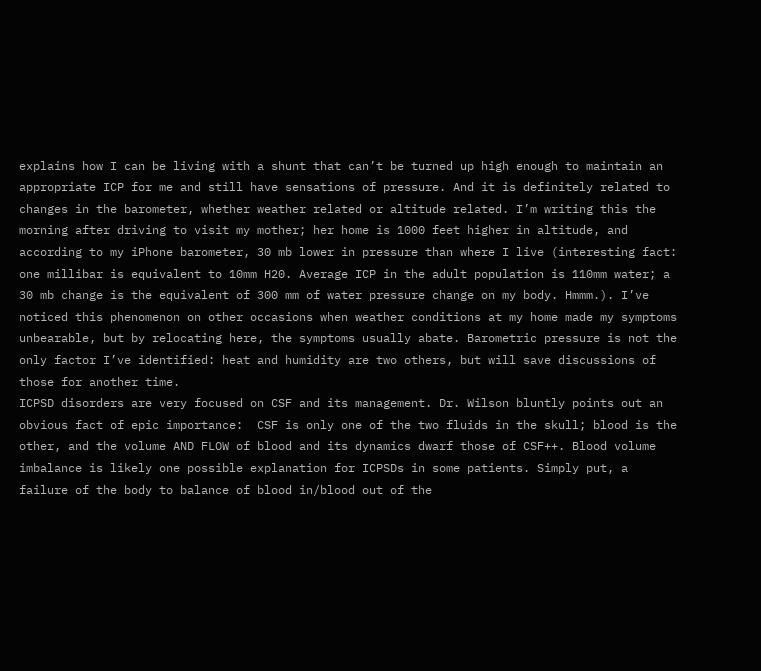explains how I can be living with a shunt that can’t be turned up high enough to maintain an appropriate ICP for me and still have sensations of pressure. And it is definitely related to changes in the barometer, whether weather related or altitude related. I’m writing this the morning after driving to visit my mother; her home is 1000 feet higher in altitude, and according to my iPhone barometer, 30 mb lower in pressure than where I live (interesting fact: one millibar is equivalent to 10mm H20. Average ICP in the adult population is 110mm water; a 30 mb change is the equivalent of 300 mm of water pressure change on my body. Hmmm.). I’ve noticed this phenomenon on other occasions when weather conditions at my home made my symptoms unbearable, but by relocating here, the symptoms usually abate. Barometric pressure is not the only factor I’ve identified: heat and humidity are two others, but will save discussions of those for another time.
ICPSD disorders are very focused on CSF and its management. Dr. Wilson bluntly points out an obvious fact of epic importance:  CSF is only one of the two fluids in the skull; blood is the other, and the volume AND FLOW of blood and its dynamics dwarf those of CSF++. Blood volume imbalance is likely one possible explanation for ICPSDs in some patients. Simply put, a failure of the body to balance of blood in/blood out of the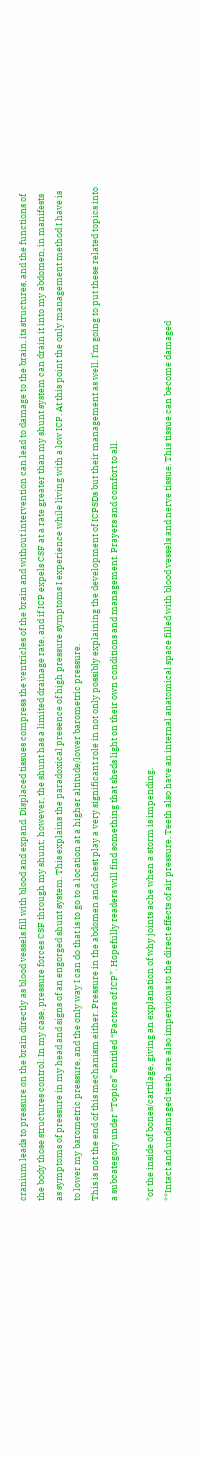cranium leads to pressure on the brain directly as blood vessels fill with blood and expand. Displaced tissues compress the ventricles of the brain and without intervention can lead to damage to the brain, its structures, and the functions of the body those structures control. In my case, pressure forces CSF through my shunt; however, the shunt has a limited drainage rate, and if ICP expels CSF at a rate greater than my shunt system can drain it into my abdomen, in manifests as symptoms of pressure in my head and signs of an engorged shunt system. This explains the paradoxical presence of high pressure symptoms I experience while living with a low ICP. At this point the only management method I have is to lower my barometric pressure, and the only way I can do that is to go to a location at a higher altitude/lower barometric pressure.
This is not the end of this mechanism either. Pressure in the abdomen and chest play a very significant role in not only possibly explaining the development of ICPSDs but their management as well. I’m going to put these related topics into a subcategory under “Topics” entitled “Factors of ICP”. Hopefully readers will find something that sheds light on their own conditions and management. Prayers and comfort to all.

*or the inside of bones/cartilage, giving an explanation of why joints ache when a storm is impending.
**Intact and undamaged teeth are also impervious to the direct effects of air pressure. Teeth also have an internal anatomical space filled with blood vessels and nerve tissue. This tissue can become damaged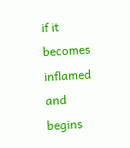if it becomes inflamed and begins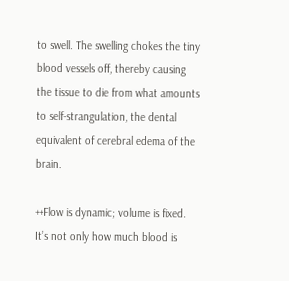to swell. The swelling chokes the tiny blood vessels off, thereby causing the tissue to die from what amounts to self-strangulation, the dental equivalent of cerebral edema of the brain.

++Flow is dynamic; volume is fixed.  It’s not only how much blood is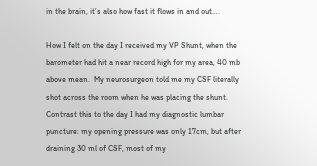in the brain, it’s also how fast it flows in and out….

How I felt on the day I received my VP Shunt, when the barometer had hit a near record high for my area, 40 mb above mean.  My neurosurgeon told me my CSF literally shot across the room when he was placing the shunt.  Contrast this to the day I had my diagnostic lumbar puncture: my opening pressure was only 17cm, but after draining 30 ml of CSF, most of my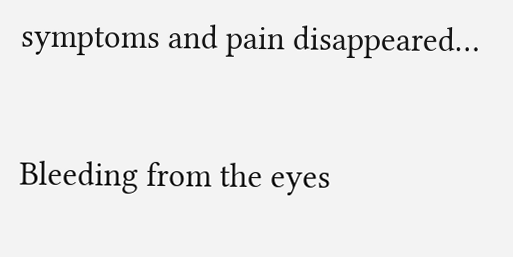symptoms and pain disappeared…


Bleeding from the eyes